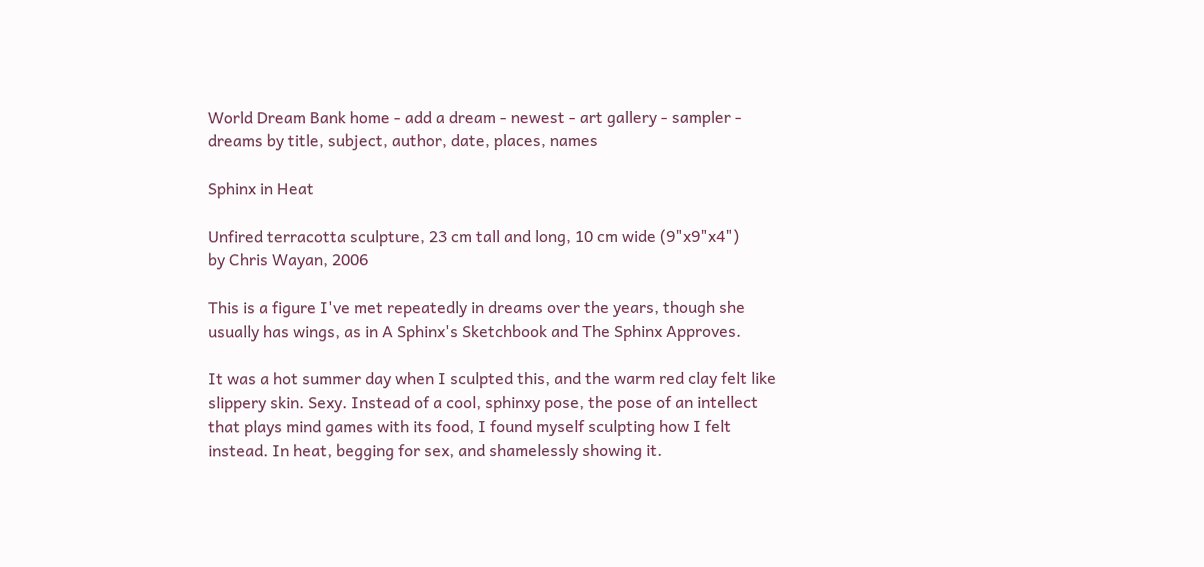World Dream Bank home - add a dream - newest - art gallery - sampler - dreams by title, subject, author, date, places, names

Sphinx in Heat

Unfired terracotta sculpture, 23 cm tall and long, 10 cm wide (9"x9"x4")
by Chris Wayan, 2006

This is a figure I've met repeatedly in dreams over the years, though she usually has wings, as in A Sphinx's Sketchbook and The Sphinx Approves.

It was a hot summer day when I sculpted this, and the warm red clay felt like slippery skin. Sexy. Instead of a cool, sphinxy pose, the pose of an intellect that plays mind games with its food, I found myself sculpting how I felt instead. In heat, begging for sex, and shamelessly showing it.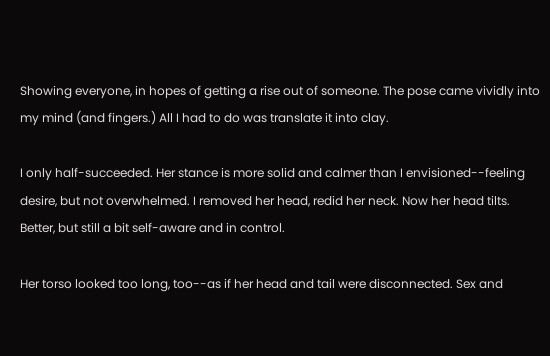Showing everyone, in hopes of getting a rise out of someone. The pose came vividly into my mind (and fingers.) All I had to do was translate it into clay.

I only half-succeeded. Her stance is more solid and calmer than I envisioned--feeling desire, but not overwhelmed. I removed her head, redid her neck. Now her head tilts. Better, but still a bit self-aware and in control.

Her torso looked too long, too--as if her head and tail were disconnected. Sex and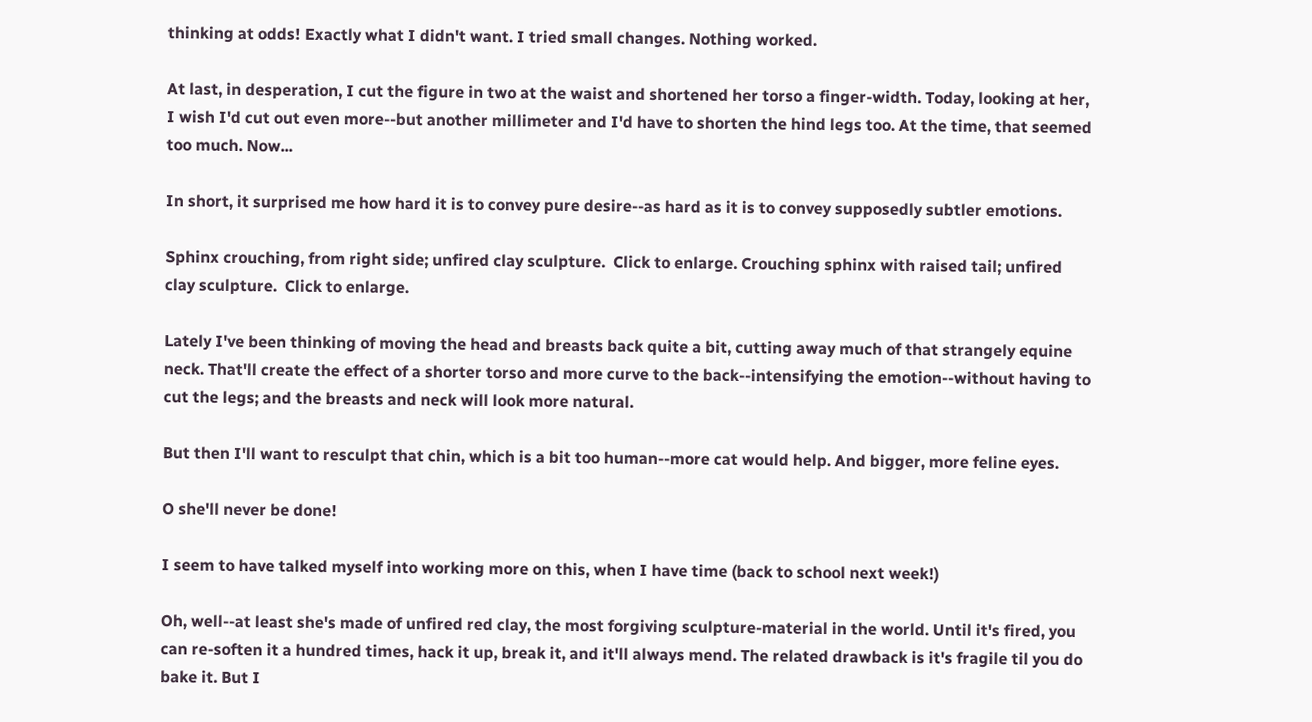thinking at odds! Exactly what I didn't want. I tried small changes. Nothing worked.

At last, in desperation, I cut the figure in two at the waist and shortened her torso a finger-width. Today, looking at her, I wish I'd cut out even more--but another millimeter and I'd have to shorten the hind legs too. At the time, that seemed too much. Now...

In short, it surprised me how hard it is to convey pure desire--as hard as it is to convey supposedly subtler emotions.

Sphinx crouching, from right side; unfired clay sculpture.  Click to enlarge. Crouching sphinx with raised tail; unfired clay sculpture.  Click to enlarge.

Lately I've been thinking of moving the head and breasts back quite a bit, cutting away much of that strangely equine neck. That'll create the effect of a shorter torso and more curve to the back--intensifying the emotion--without having to cut the legs; and the breasts and neck will look more natural.

But then I'll want to resculpt that chin, which is a bit too human--more cat would help. And bigger, more feline eyes.

O she'll never be done!

I seem to have talked myself into working more on this, when I have time (back to school next week!)

Oh, well--at least she's made of unfired red clay, the most forgiving sculpture-material in the world. Until it's fired, you can re-soften it a hundred times, hack it up, break it, and it'll always mend. The related drawback is it's fragile til you do bake it. But I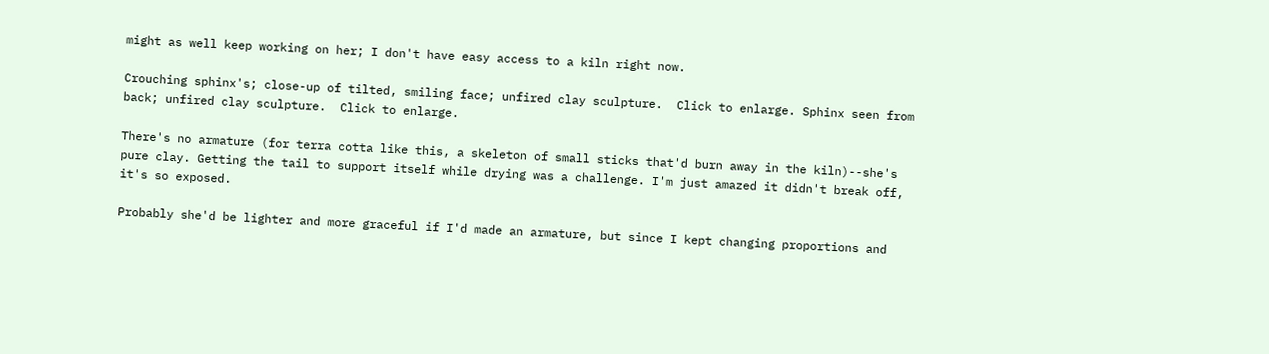might as well keep working on her; I don't have easy access to a kiln right now.

Crouching sphinx's; close-up of tilted, smiling face; unfired clay sculpture.  Click to enlarge. Sphinx seen from back; unfired clay sculpture.  Click to enlarge.

There's no armature (for terra cotta like this, a skeleton of small sticks that'd burn away in the kiln)--she's pure clay. Getting the tail to support itself while drying was a challenge. I'm just amazed it didn't break off, it's so exposed.

Probably she'd be lighter and more graceful if I'd made an armature, but since I kept changing proportions and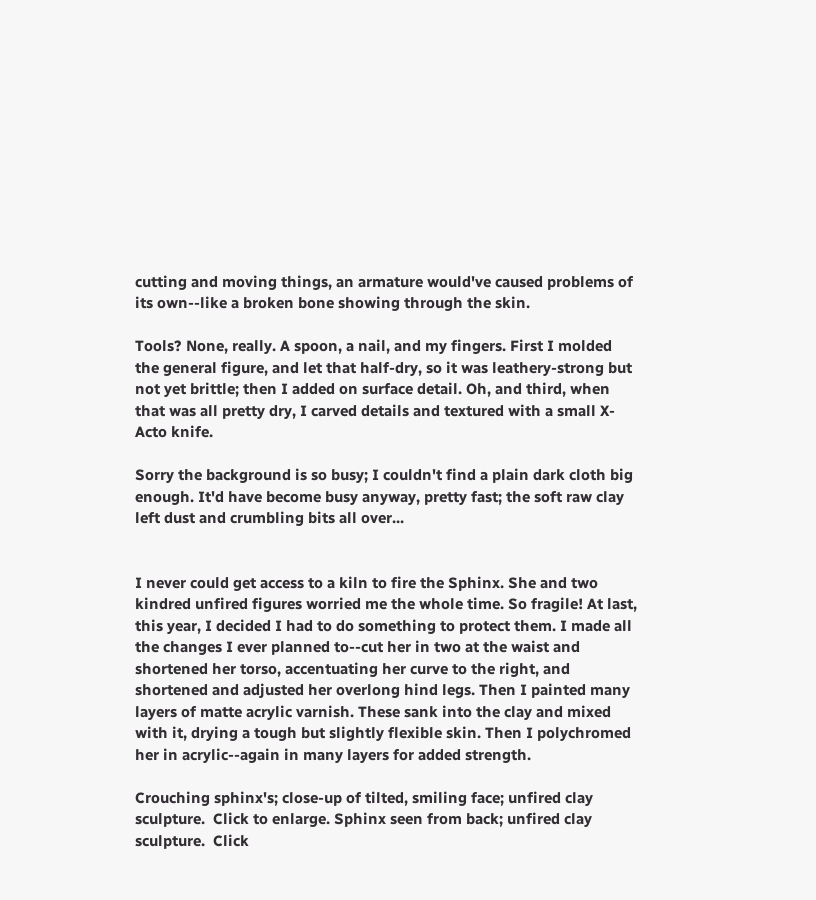cutting and moving things, an armature would've caused problems of its own--like a broken bone showing through the skin.

Tools? None, really. A spoon, a nail, and my fingers. First I molded the general figure, and let that half-dry, so it was leathery-strong but not yet brittle; then I added on surface detail. Oh, and third, when that was all pretty dry, I carved details and textured with a small X-Acto knife.

Sorry the background is so busy; I couldn't find a plain dark cloth big enough. It'd have become busy anyway, pretty fast; the soft raw clay left dust and crumbling bits all over...


I never could get access to a kiln to fire the Sphinx. She and two kindred unfired figures worried me the whole time. So fragile! At last, this year, I decided I had to do something to protect them. I made all the changes I ever planned to--cut her in two at the waist and shortened her torso, accentuating her curve to the right, and shortened and adjusted her overlong hind legs. Then I painted many layers of matte acrylic varnish. These sank into the clay and mixed with it, drying a tough but slightly flexible skin. Then I polychromed her in acrylic--again in many layers for added strength.

Crouching sphinx's; close-up of tilted, smiling face; unfired clay sculpture.  Click to enlarge. Sphinx seen from back; unfired clay sculpture.  Click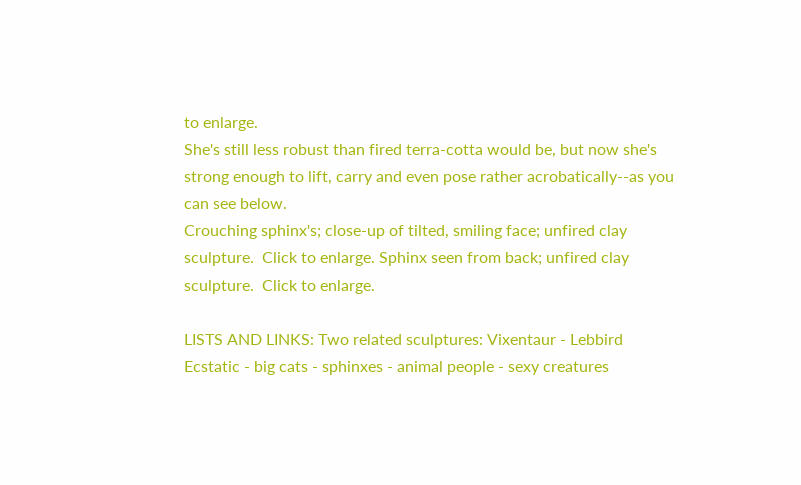to enlarge.
She's still less robust than fired terra-cotta would be, but now she's strong enough to lift, carry and even pose rather acrobatically--as you can see below.
Crouching sphinx's; close-up of tilted, smiling face; unfired clay sculpture.  Click to enlarge. Sphinx seen from back; unfired clay sculpture.  Click to enlarge.

LISTS AND LINKS: Two related sculptures: Vixentaur - Lebbird Ecstatic - big cats - sphinxes - animal people - sexy creatures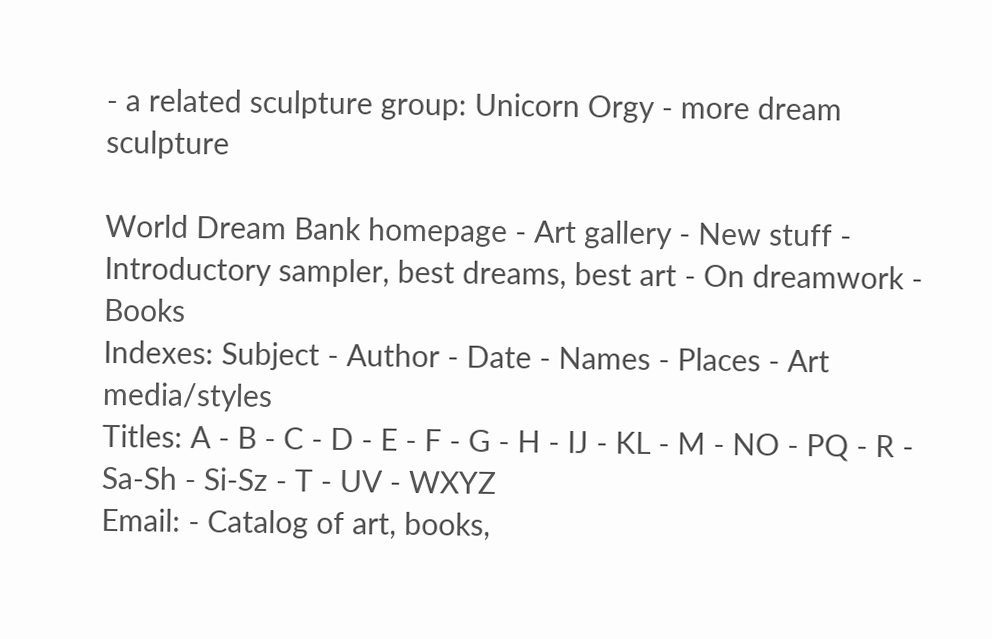- a related sculpture group: Unicorn Orgy - more dream sculpture

World Dream Bank homepage - Art gallery - New stuff - Introductory sampler, best dreams, best art - On dreamwork - Books
Indexes: Subject - Author - Date - Names - Places - Art media/styles
Titles: A - B - C - D - E - F - G - H - IJ - KL - M - NO - PQ - R - Sa-Sh - Si-Sz - T - UV - WXYZ
Email: - Catalog of art, books,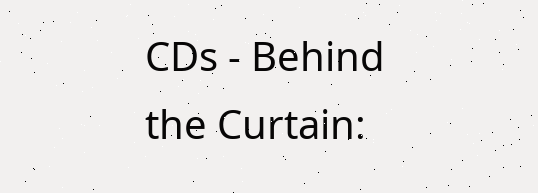CDs - Behind the Curtain: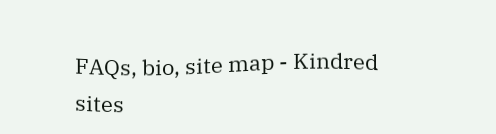FAQs, bio, site map - Kindred sites